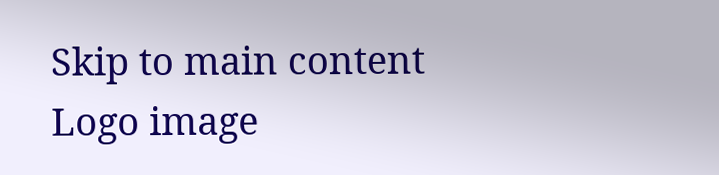Skip to main content
Logo image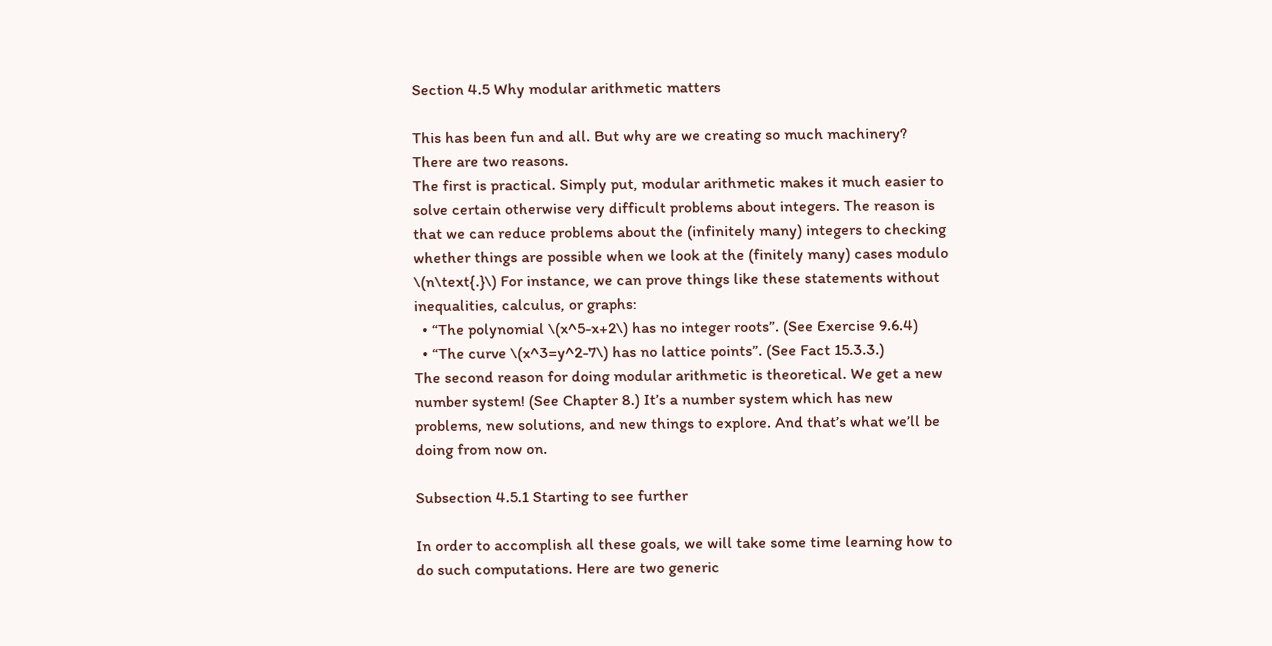Section 4.5 Why modular arithmetic matters

This has been fun and all. But why are we creating so much machinery? There are two reasons.
The first is practical. Simply put, modular arithmetic makes it much easier to solve certain otherwise very difficult problems about integers. The reason is that we can reduce problems about the (infinitely many) integers to checking whether things are possible when we look at the (finitely many) cases modulo \(n\text{.}\) For instance, we can prove things like these statements without inequalities, calculus, or graphs:
  • “The polynomial \(x^5-x+2\) has no integer roots”. (See Exercise 9.6.4)
  • “The curve \(x^3=y^2-7\) has no lattice points”. (See Fact 15.3.3.)
The second reason for doing modular arithmetic is theoretical. We get a new number system! (See Chapter 8.) It’s a number system which has new problems, new solutions, and new things to explore. And that’s what we’ll be doing from now on.

Subsection 4.5.1 Starting to see further

In order to accomplish all these goals, we will take some time learning how to do such computations. Here are two generic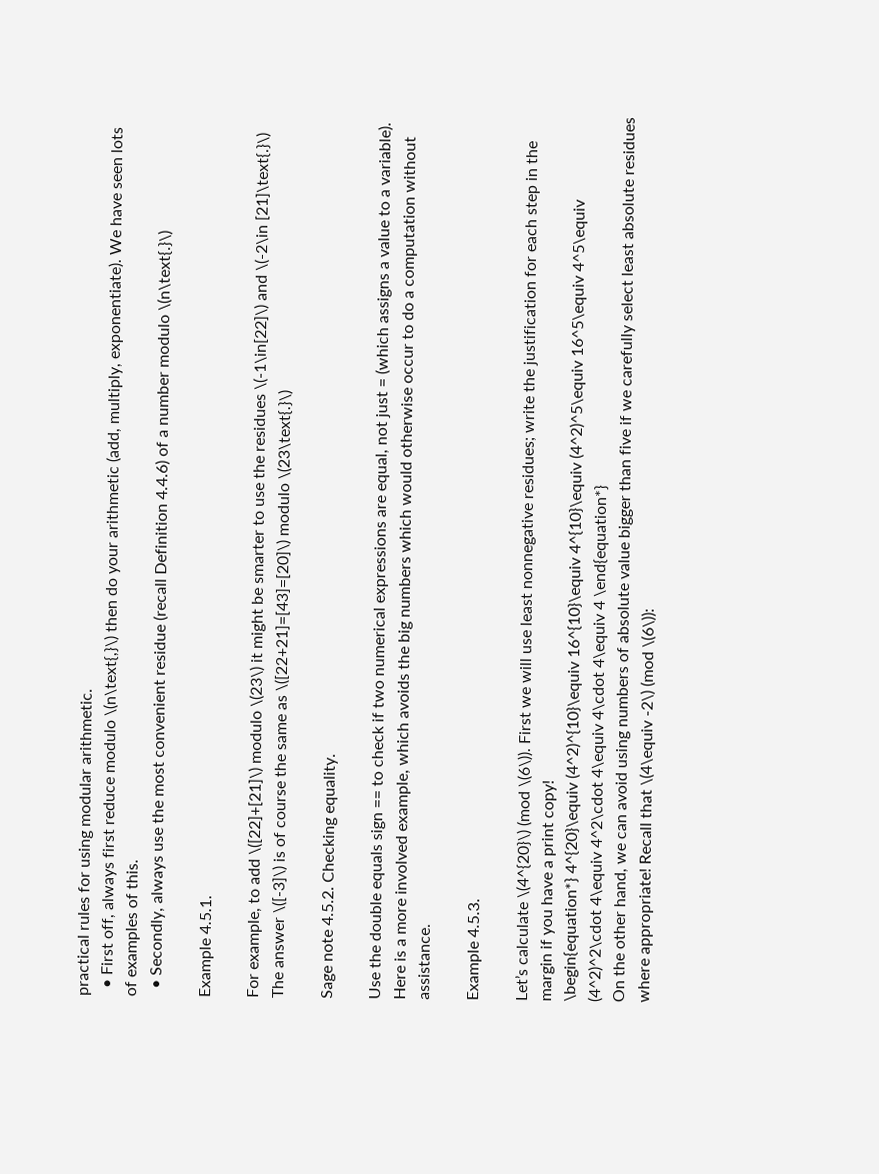practical rules for using modular arithmetic.
  • First off, always first reduce modulo \(n\text{,}\) then do your arithmetic (add, multiply, exponentiate). We have seen lots of examples of this.
  • Secondly, always use the most convenient residue (recall Definition 4.4.6) of a number modulo \(n\text{.}\)

Example 4.5.1.

For example, to add \([22]+[21]\) modulo \(23\) it might be smarter to use the residues \(-1\in[22]\) and \(-2\in [21]\text{.}\) The answer \([-3]\) is of course the same as \([22+21]=[43]=[20]\) modulo \(23\text{.}\)

Sage note 4.5.2. Checking equality.

Use the double equals sign == to check if two numerical expressions are equal, not just = (which assigns a value to a variable).
Here is a more involved example, which avoids the big numbers which would otherwise occur to do a computation without assistance.

Example 4.5.3.

Let’s calculate \(4^{20}\) (mod \(6\)). First we will use least nonnegative residues; write the justification for each step in the margin if you have a print copy!
\begin{equation*} 4^{20}\equiv (4^2)^{10}\equiv 16^{10}\equiv 4^{10}\equiv (4^2)^5\equiv 16^5\equiv 4^5\equiv (4^2)^2\cdot 4\equiv 4^2\cdot 4\equiv 4\cdot 4\equiv 4 \end{equation*}
On the other hand, we can avoid using numbers of absolute value bigger than five if we carefully select least absolute residues where appropriate! Recall that \(4\equiv -2\) (mod \(6\)):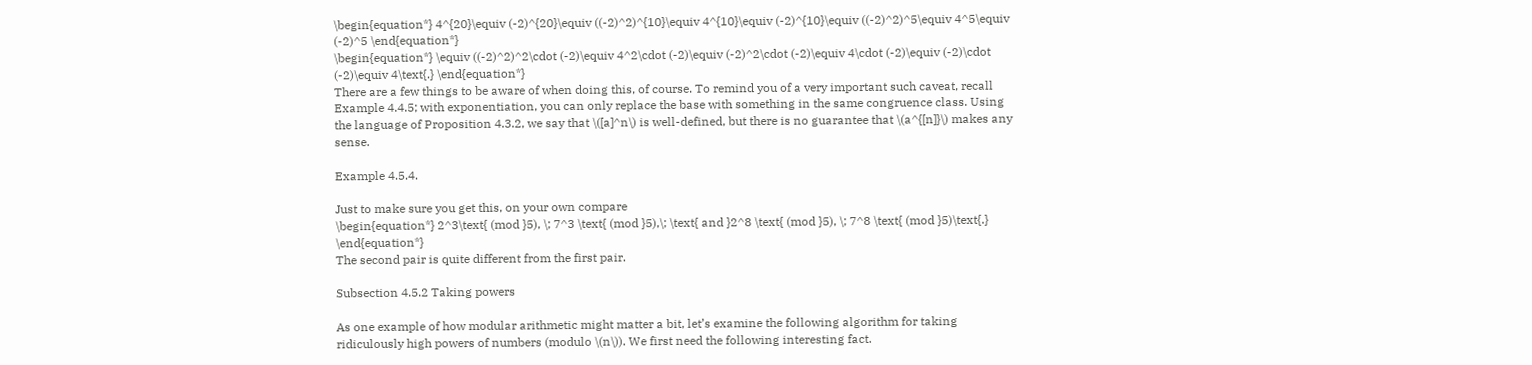\begin{equation*} 4^{20}\equiv (-2)^{20}\equiv ((-2)^2)^{10}\equiv 4^{10}\equiv (-2)^{10}\equiv ((-2)^2)^5\equiv 4^5\equiv (-2)^5 \end{equation*}
\begin{equation*} \equiv ((-2)^2)^2\cdot (-2)\equiv 4^2\cdot (-2)\equiv (-2)^2\cdot (-2)\equiv 4\cdot (-2)\equiv (-2)\cdot (-2)\equiv 4\text{.} \end{equation*}
There are a few things to be aware of when doing this, of course. To remind you of a very important such caveat, recall Example 4.4.5; with exponentiation, you can only replace the base with something in the same congruence class. Using the language of Proposition 4.3.2, we say that \([a]^n\) is well-defined, but there is no guarantee that \(a^{[n]}\) makes any sense.

Example 4.5.4.

Just to make sure you get this, on your own compare
\begin{equation*} 2^3\text{ (mod }5), \; 7^3 \text{ (mod }5),\; \text{ and }2^8 \text{ (mod }5), \; 7^8 \text{ (mod }5)\text{.} \end{equation*}
The second pair is quite different from the first pair.

Subsection 4.5.2 Taking powers

As one example of how modular arithmetic might matter a bit, let’s examine the following algorithm for taking ridiculously high powers of numbers (modulo \(n\)). We first need the following interesting fact.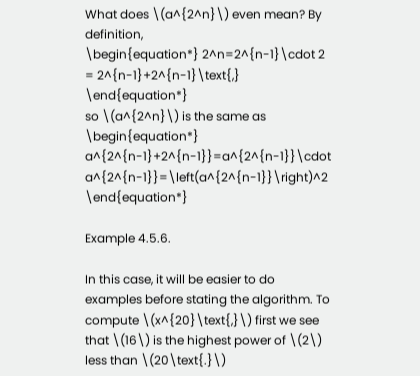What does \(a^{2^n}\) even mean? By definition,
\begin{equation*} 2^n=2^{n-1}\cdot 2 = 2^{n-1}+2^{n-1}\text{,} \end{equation*}
so \(a^{2^n}\) is the same as
\begin{equation*} a^{2^{n-1}+2^{n-1}}=a^{2^{n-1}}\cdot a^{2^{n-1}}=\left(a^{2^{n-1}}\right)^2 \end{equation*}

Example 4.5.6.

In this case, it will be easier to do examples before stating the algorithm. To compute \(x^{20}\text{,}\) first we see that \(16\) is the highest power of \(2\) less than \(20\text{.}\)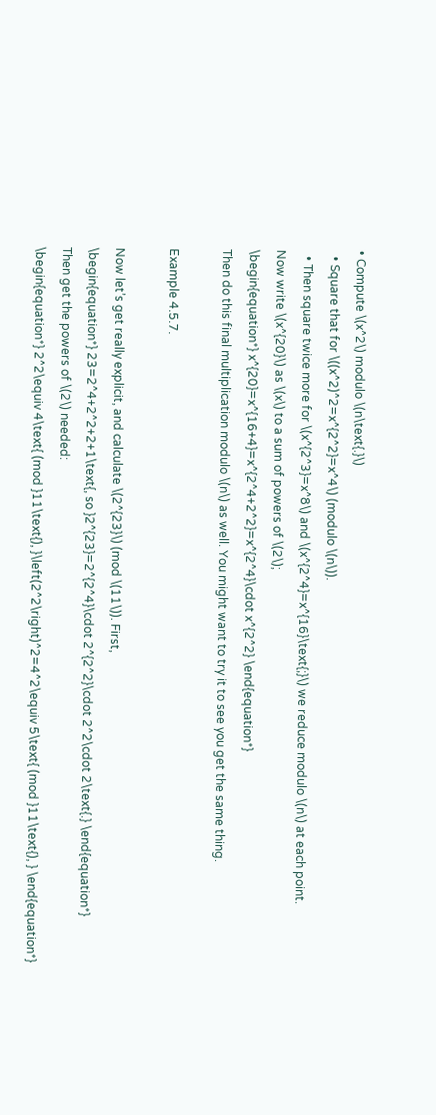• Compute \(x^2\) modulo \(n\text{.}\)
  • Square that for \((x^2)^2=x^{2^2}=x^4\) (modulo \(n\)).
  • Then square twice more for \(x^{2^3}=x^8\) and \(x^{2^4}=x^{16}\text{;}\) we reduce modulo \(n\) at each point.
Now write \(x^{20}\) as \(x\) to a sum of powers of \(2\);
\begin{equation*} x^{20}=x^{16+4}=x^{2^4+2^2}=x^{2^4}\cdot x^{2^2} \end{equation*}
Then do this final multiplication modulo \(n\) as well. You might want to try it to see you get the same thing.

Example 4.5.7.

Now let’s get really explicit, and calculate \(2^{23}\) (mod \(11\)). First,
\begin{equation*} 23=2^4+2^2+2+1\text{, so }2^{23}=2^{2^4}\cdot 2^{2^2}\cdot 2^2\cdot 2\text{.} \end{equation*}
Then get the powers of \(2\) needed:
\begin{equation*} 2^2\equiv 4\text{ (mod }11\text{), }\left(2^2\right)^2=4^2\equiv 5\text{ (mod }11\text{), } \end{equation*}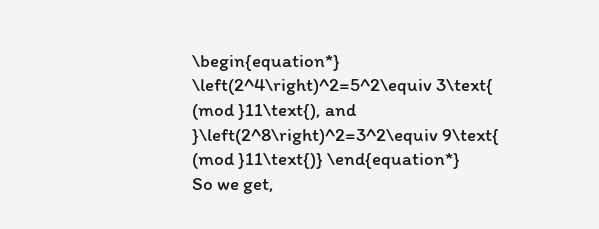\begin{equation*} \left(2^4\right)^2=5^2\equiv 3\text{ (mod }11\text{), and }\left(2^8\right)^2=3^2\equiv 9\text{ (mod }11\text{)} \end{equation*}
So we get,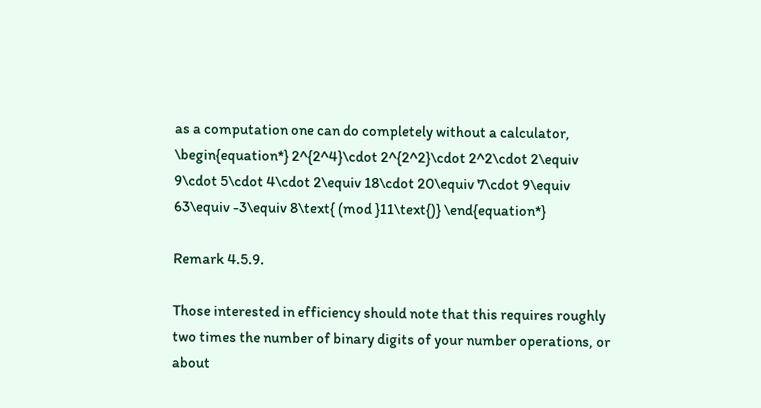as a computation one can do completely without a calculator,
\begin{equation*} 2^{2^4}\cdot 2^{2^2}\cdot 2^2\cdot 2\equiv 9\cdot 5\cdot 4\cdot 2\equiv 18\cdot 20\equiv 7\cdot 9\equiv 63\equiv -3\equiv 8\text{ (mod }11\text{)} \end{equation*}

Remark 4.5.9.

Those interested in efficiency should note that this requires roughly two times the number of binary digits of your number operations, or about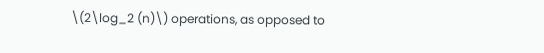\(2\log_2 (n)\) operations, as opposed to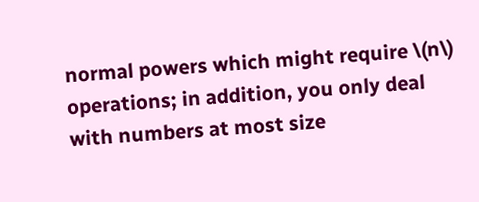normal powers which might require \(n\) operations; in addition, you only deal with numbers at most size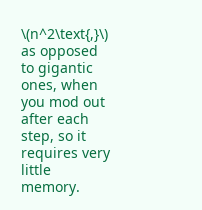\(n^2\text{,}\) as opposed to gigantic ones, when you mod out after each step, so it requires very little memory.